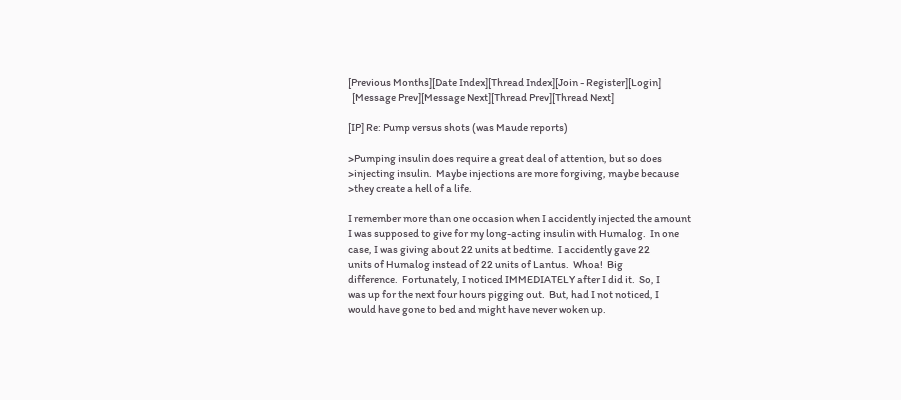[Previous Months][Date Index][Thread Index][Join - Register][Login]
  [Message Prev][Message Next][Thread Prev][Thread Next]

[IP] Re: Pump versus shots (was Maude reports)

>Pumping insulin does require a great deal of attention, but so does
>injecting insulin.  Maybe injections are more forgiving, maybe because
>they create a hell of a life.

I remember more than one occasion when I accidently injected the amount
I was supposed to give for my long-acting insulin with Humalog.  In one
case, I was giving about 22 units at bedtime.  I accidently gave 22
units of Humalog instead of 22 units of Lantus.  Whoa!  Big
difference.  Fortunately, I noticed IMMEDIATELY after I did it.  So, I
was up for the next four hours pigging out.  But, had I not noticed, I
would have gone to bed and might have never woken up.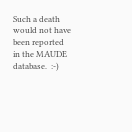Such a death
would not have been reported in the MAUDE database.  :-)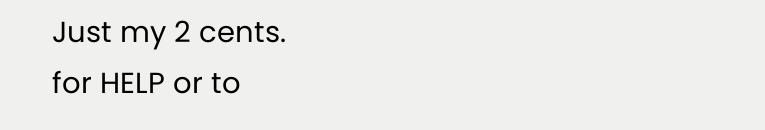Just my 2 cents.
for HELP or to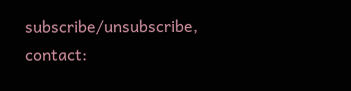subscribe/unsubscribe, contact: